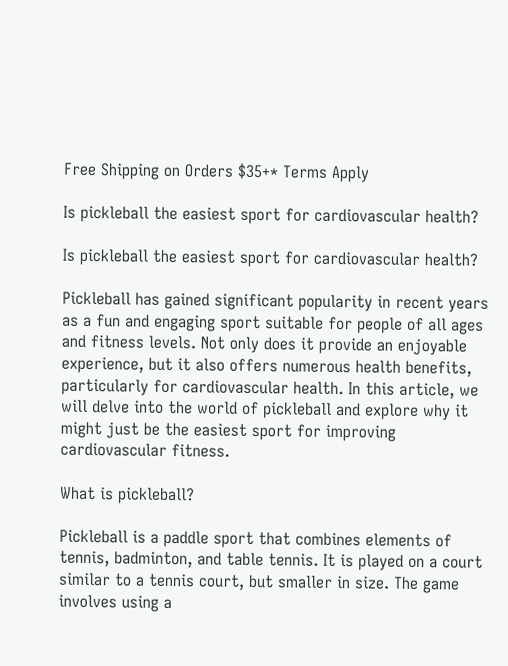Free Shipping on Orders $35+* Terms Apply

Is pickleball the easiest sport for cardiovascular health?

Is pickleball the easiest sport for cardiovascular health?

Pickleball has gained significant popularity in recent years as a fun and engaging sport suitable for people of all ages and fitness levels. Not only does it provide an enjoyable experience, but it also offers numerous health benefits, particularly for cardiovascular health. In this article, we will delve into the world of pickleball and explore why it might just be the easiest sport for improving cardiovascular fitness.

What is pickleball?

Pickleball is a paddle sport that combines elements of tennis, badminton, and table tennis. It is played on a court similar to a tennis court, but smaller in size. The game involves using a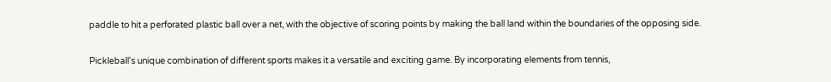paddle to hit a perforated plastic ball over a net, with the objective of scoring points by making the ball land within the boundaries of the opposing side.

Pickleball's unique combination of different sports makes it a versatile and exciting game. By incorporating elements from tennis,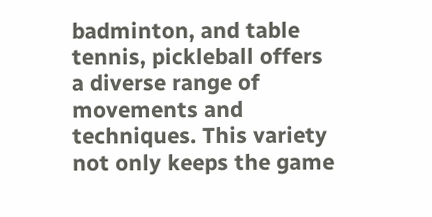badminton, and table tennis, pickleball offers a diverse range of movements and techniques. This variety not only keeps the game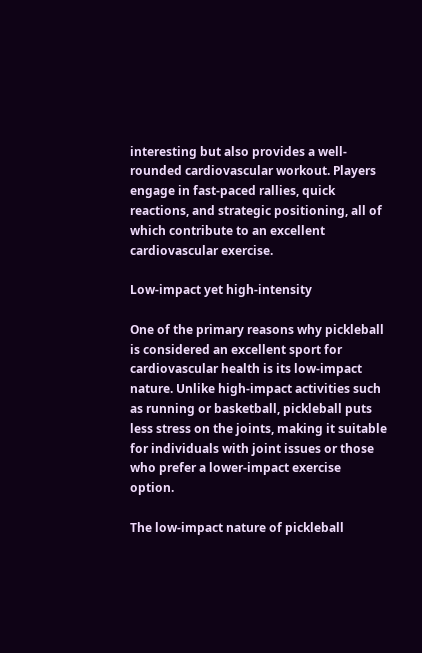interesting but also provides a well-rounded cardiovascular workout. Players engage in fast-paced rallies, quick reactions, and strategic positioning, all of which contribute to an excellent cardiovascular exercise.

Low-impact yet high-intensity

One of the primary reasons why pickleball is considered an excellent sport for cardiovascular health is its low-impact nature. Unlike high-impact activities such as running or basketball, pickleball puts less stress on the joints, making it suitable for individuals with joint issues or those who prefer a lower-impact exercise option.

The low-impact nature of pickleball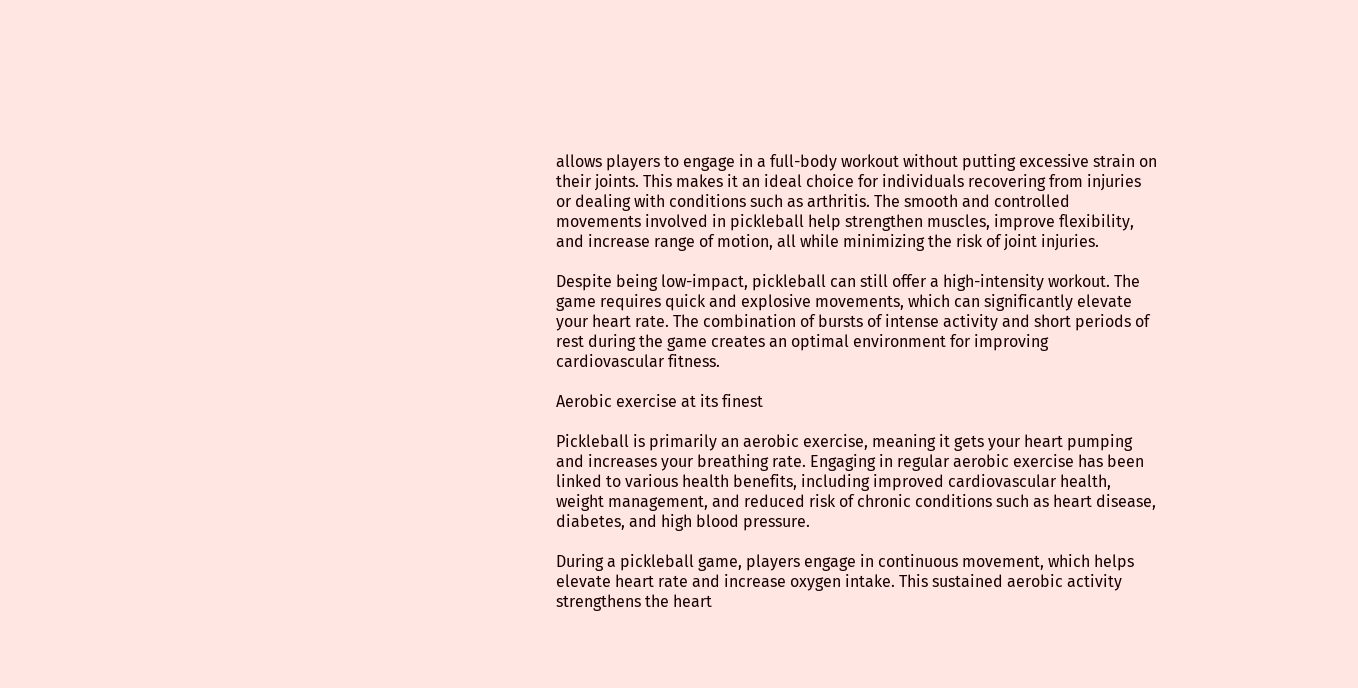allows players to engage in a full-body workout without putting excessive strain on their joints. This makes it an ideal choice for individuals recovering from injuries or dealing with conditions such as arthritis. The smooth and controlled movements involved in pickleball help strengthen muscles, improve flexibility, and increase range of motion, all while minimizing the risk of joint injuries.

Despite being low-impact, pickleball can still offer a high-intensity workout. The game requires quick and explosive movements, which can significantly elevate your heart rate. The combination of bursts of intense activity and short periods of rest during the game creates an optimal environment for improving cardiovascular fitness.

Aerobic exercise at its finest

Pickleball is primarily an aerobic exercise, meaning it gets your heart pumping and increases your breathing rate. Engaging in regular aerobic exercise has been linked to various health benefits, including improved cardiovascular health, weight management, and reduced risk of chronic conditions such as heart disease, diabetes, and high blood pressure.

During a pickleball game, players engage in continuous movement, which helps elevate heart rate and increase oxygen intake. This sustained aerobic activity strengthens the heart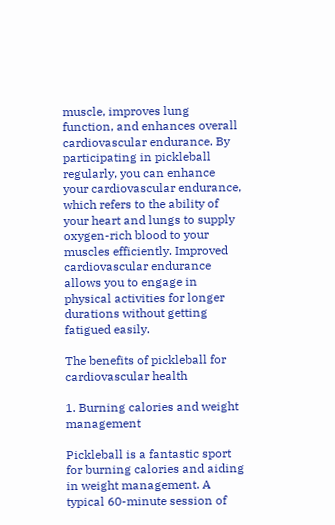muscle, improves lung function, and enhances overall cardiovascular endurance. By participating in pickleball regularly, you can enhance your cardiovascular endurance, which refers to the ability of your heart and lungs to supply oxygen-rich blood to your muscles efficiently. Improved cardiovascular endurance allows you to engage in physical activities for longer durations without getting fatigued easily.

The benefits of pickleball for cardiovascular health

1. Burning calories and weight management

Pickleball is a fantastic sport for burning calories and aiding in weight management. A typical 60-minute session of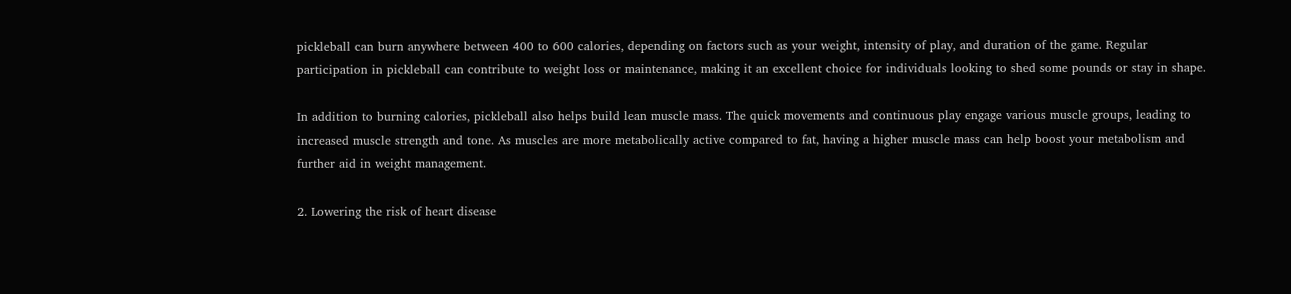pickleball can burn anywhere between 400 to 600 calories, depending on factors such as your weight, intensity of play, and duration of the game. Regular participation in pickleball can contribute to weight loss or maintenance, making it an excellent choice for individuals looking to shed some pounds or stay in shape.

In addition to burning calories, pickleball also helps build lean muscle mass. The quick movements and continuous play engage various muscle groups, leading to increased muscle strength and tone. As muscles are more metabolically active compared to fat, having a higher muscle mass can help boost your metabolism and further aid in weight management.

2. Lowering the risk of heart disease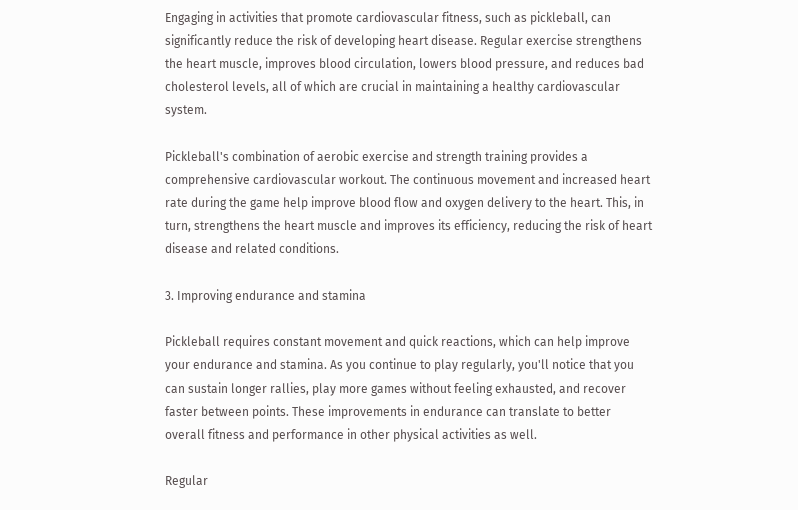Engaging in activities that promote cardiovascular fitness, such as pickleball, can significantly reduce the risk of developing heart disease. Regular exercise strengthens the heart muscle, improves blood circulation, lowers blood pressure, and reduces bad cholesterol levels, all of which are crucial in maintaining a healthy cardiovascular system.

Pickleball's combination of aerobic exercise and strength training provides a comprehensive cardiovascular workout. The continuous movement and increased heart rate during the game help improve blood flow and oxygen delivery to the heart. This, in turn, strengthens the heart muscle and improves its efficiency, reducing the risk of heart disease and related conditions.

3. Improving endurance and stamina

Pickleball requires constant movement and quick reactions, which can help improve your endurance and stamina. As you continue to play regularly, you'll notice that you can sustain longer rallies, play more games without feeling exhausted, and recover faster between points. These improvements in endurance can translate to better overall fitness and performance in other physical activities as well.

Regular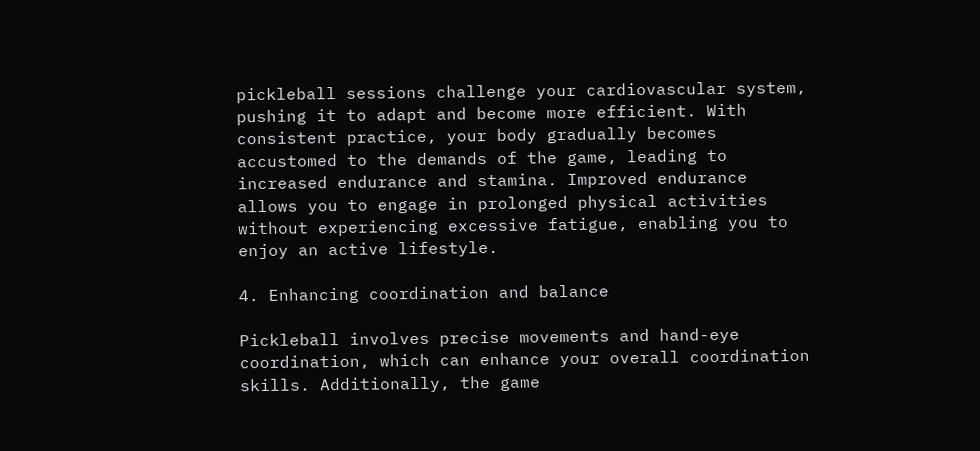pickleball sessions challenge your cardiovascular system, pushing it to adapt and become more efficient. With consistent practice, your body gradually becomes accustomed to the demands of the game, leading to increased endurance and stamina. Improved endurance allows you to engage in prolonged physical activities without experiencing excessive fatigue, enabling you to enjoy an active lifestyle.

4. Enhancing coordination and balance

Pickleball involves precise movements and hand-eye coordination, which can enhance your overall coordination skills. Additionally, the game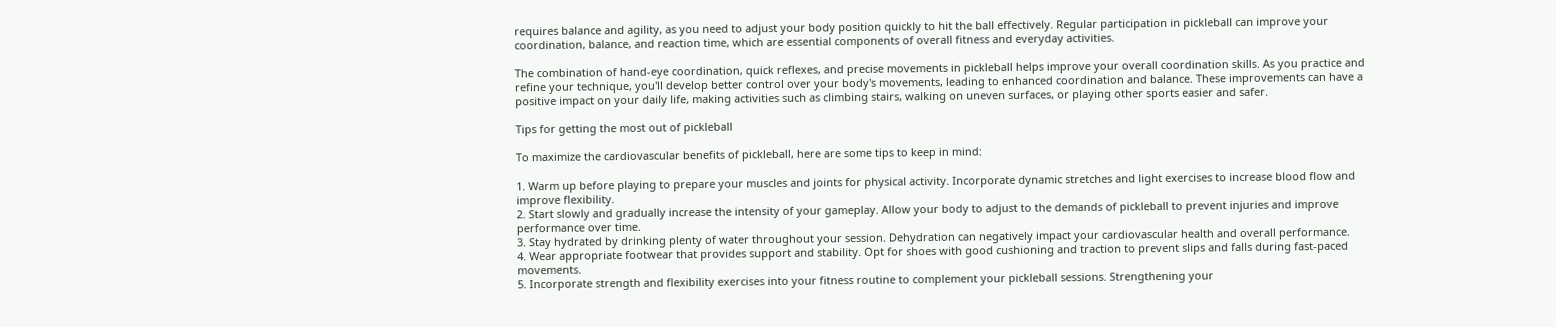requires balance and agility, as you need to adjust your body position quickly to hit the ball effectively. Regular participation in pickleball can improve your coordination, balance, and reaction time, which are essential components of overall fitness and everyday activities.

The combination of hand-eye coordination, quick reflexes, and precise movements in pickleball helps improve your overall coordination skills. As you practice and refine your technique, you'll develop better control over your body's movements, leading to enhanced coordination and balance. These improvements can have a positive impact on your daily life, making activities such as climbing stairs, walking on uneven surfaces, or playing other sports easier and safer.

Tips for getting the most out of pickleball

To maximize the cardiovascular benefits of pickleball, here are some tips to keep in mind:

1. Warm up before playing to prepare your muscles and joints for physical activity. Incorporate dynamic stretches and light exercises to increase blood flow and improve flexibility.
2. Start slowly and gradually increase the intensity of your gameplay. Allow your body to adjust to the demands of pickleball to prevent injuries and improve performance over time.
3. Stay hydrated by drinking plenty of water throughout your session. Dehydration can negatively impact your cardiovascular health and overall performance.
4. Wear appropriate footwear that provides support and stability. Opt for shoes with good cushioning and traction to prevent slips and falls during fast-paced movements.
5. Incorporate strength and flexibility exercises into your fitness routine to complement your pickleball sessions. Strengthening your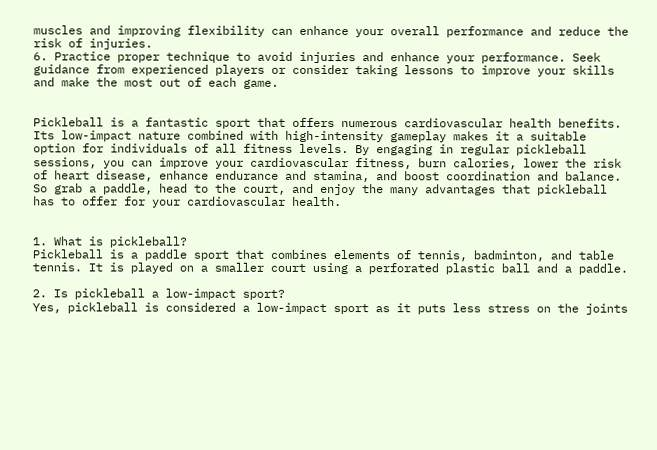muscles and improving flexibility can enhance your overall performance and reduce the risk of injuries.
6. Practice proper technique to avoid injuries and enhance your performance. Seek guidance from experienced players or consider taking lessons to improve your skills and make the most out of each game.


Pickleball is a fantastic sport that offers numerous cardiovascular health benefits. Its low-impact nature combined with high-intensity gameplay makes it a suitable option for individuals of all fitness levels. By engaging in regular pickleball sessions, you can improve your cardiovascular fitness, burn calories, lower the risk of heart disease, enhance endurance and stamina, and boost coordination and balance. So grab a paddle, head to the court, and enjoy the many advantages that pickleball has to offer for your cardiovascular health.


1. What is pickleball?
Pickleball is a paddle sport that combines elements of tennis, badminton, and table tennis. It is played on a smaller court using a perforated plastic ball and a paddle.

2. Is pickleball a low-impact sport?
Yes, pickleball is considered a low-impact sport as it puts less stress on the joints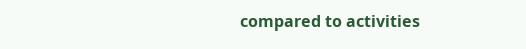compared to activities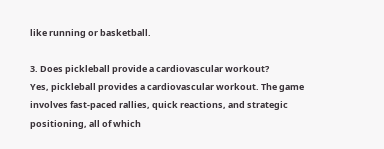like running or basketball.

3. Does pickleball provide a cardiovascular workout?
Yes, pickleball provides a cardiovascular workout. The game involves fast-paced rallies, quick reactions, and strategic positioning, all of which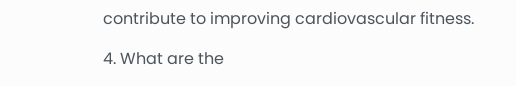contribute to improving cardiovascular fitness.

4. What are the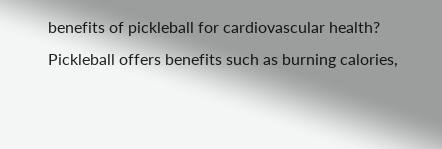benefits of pickleball for cardiovascular health?
Pickleball offers benefits such as burning calories,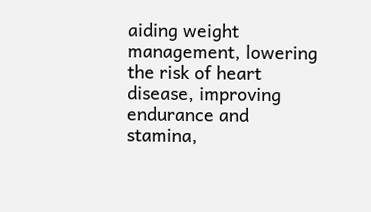aiding weight management, lowering the risk of heart disease, improving endurance and stamina,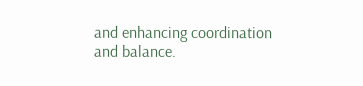and enhancing coordination and balance.